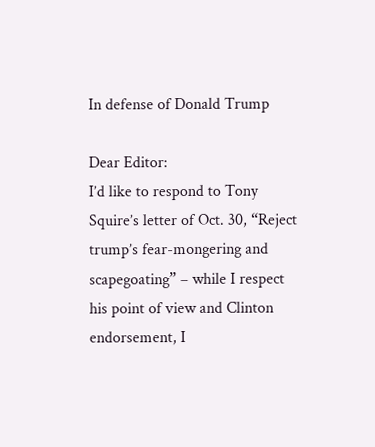In defense of Donald Trump

Dear Editor:
I’d like to respond to Tony Squire’s letter of Oct. 30, “Reject trump’s fear-mongering and scapegoating” – while I respect his point of view and Clinton endorsement, I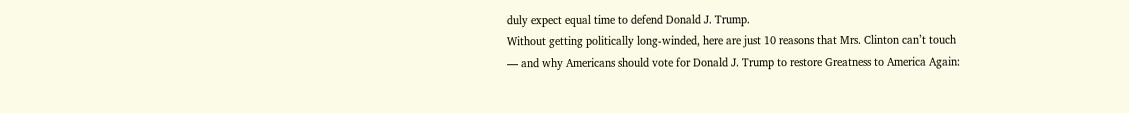duly expect equal time to defend Donald J. Trump.
Without getting politically long-winded, here are just 10 reasons that Mrs. Clinton can’t touch — and why Americans should vote for Donald J. Trump to restore Greatness to America Again: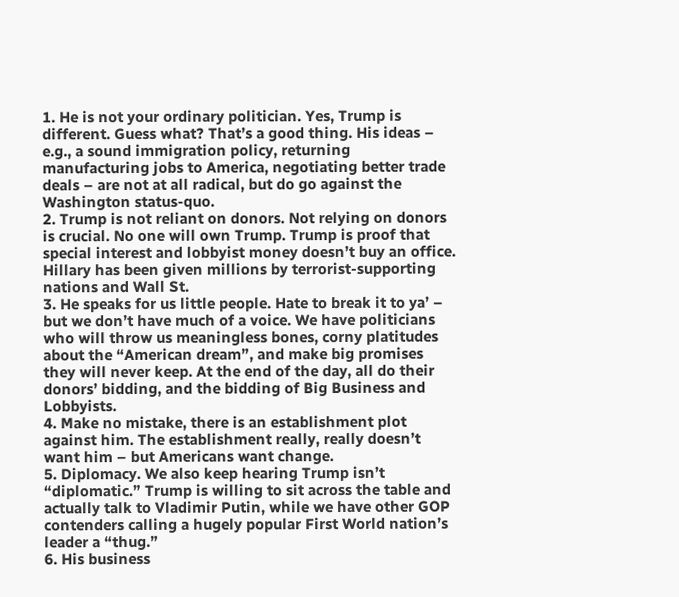1. He is not your ordinary politician. Yes, Trump is different. Guess what? That’s a good thing. His ideas – e.g., a sound immigration policy, returning manufacturing jobs to America, negotiating better trade deals – are not at all radical, but do go against the Washington status-quo.
2. Trump is not reliant on donors. Not relying on donors is crucial. No one will own Trump. Trump is proof that special interest and lobbyist money doesn’t buy an office. Hillary has been given millions by terrorist-supporting nations and Wall St.
3. He speaks for us little people. Hate to break it to ya’ – but we don’t have much of a voice. We have politicians who will throw us meaningless bones, corny platitudes about the “American dream”, and make big promises they will never keep. At the end of the day, all do their donors’ bidding, and the bidding of Big Business and Lobbyists.
4. Make no mistake, there is an establishment plot against him. The establishment really, really doesn’t want him – but Americans want change.
5. Diplomacy. We also keep hearing Trump isn’t “diplomatic.” Trump is willing to sit across the table and actually talk to Vladimir Putin, while we have other GOP contenders calling a hugely popular First World nation’s leader a “thug.”
6. His business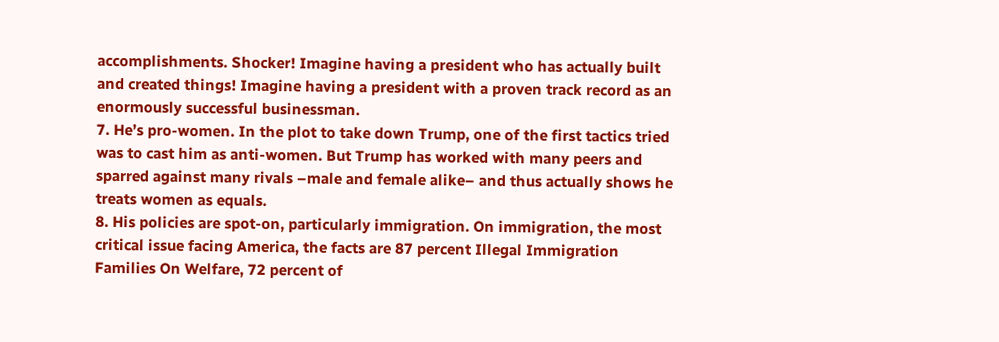accomplishments. Shocker! Imagine having a president who has actually built and created things! Imagine having a president with a proven track record as an enormously successful businessman.
7. He’s pro-women. In the plot to take down Trump, one of the first tactics tried was to cast him as anti-women. But Trump has worked with many peers and sparred against many rivals –male and female alike– and thus actually shows he treats women as equals.
8. His policies are spot-on, particularly immigration. On immigration, the most critical issue facing America, the facts are 87 percent Illegal Immigration Families On Welfare, 72 percent of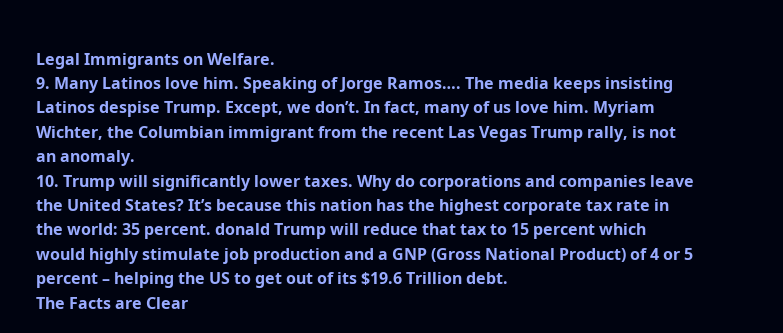Legal Immigrants on Welfare.
9. Many Latinos love him. Speaking of Jorge Ramos…. The media keeps insisting Latinos despise Trump. Except, we don’t. In fact, many of us love him. Myriam Wichter, the Columbian immigrant from the recent Las Vegas Trump rally, is not an anomaly.
10. Trump will significantly lower taxes. Why do corporations and companies leave the United States? It’s because this nation has the highest corporate tax rate in the world: 35 percent. donald Trump will reduce that tax to 15 percent which would highly stimulate job production and a GNP (Gross National Product) of 4 or 5 percent – helping the US to get out of its $19.6 Trillion debt.
The Facts are Clear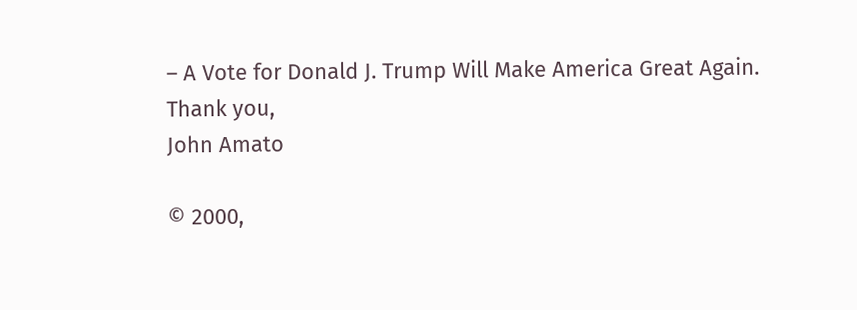– A Vote for Donald J. Trump Will Make America Great Again.
Thank you,
John Amato

© 2000,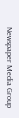Newspaper Media Group